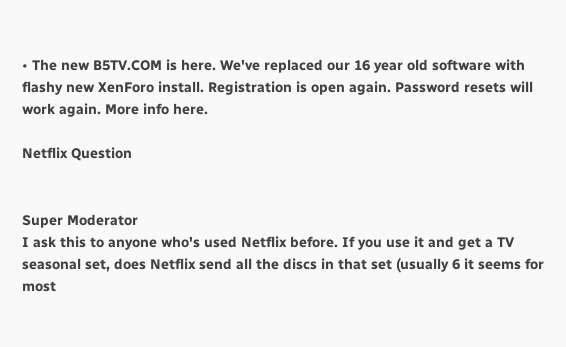• The new B5TV.COM is here. We've replaced our 16 year old software with flashy new XenForo install. Registration is open again. Password resets will work again. More info here.

Netflix Question


Super Moderator
I ask this to anyone who's used Netflix before. If you use it and get a TV seasonal set, does Netflix send all the discs in that set (usually 6 it seems for most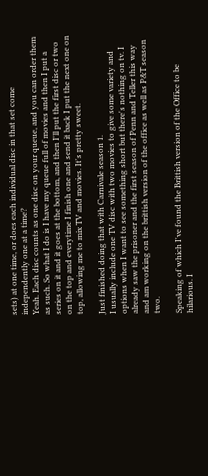sets) at one time, or does each individual disc in that set come independently one at a time?
Yeah. Each disc counts as one disc on your queue, and you can order them as such. So what I do is I have my queue full of movies and then I put a series on it and it goes at the bottom, and then I'll put the first disc or two on the top and everytime I finish one and send it back I put the next one on top, allowing me to mix TV and movies. It's pretty sweet.

Just finished doing that with Carnivale season 1.
I usually include one TV disc with two movies to give some variety and options when I want to see something short but there's nothing on tv. I already saw the prisoner and the first season of Penn and Teller this way and am working on the brittish version of the office as well as P&T season two.

Speaking of which I've found the Brittish version of the Office to be hilarious. I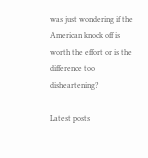was just wondering if the American knock off is worth the effort or is the difference too disheartening?

Latest posts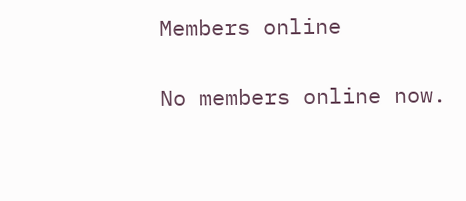Members online

No members online now.